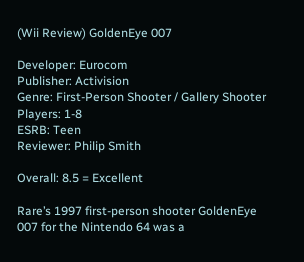(Wii Review) GoldenEye 007

Developer: Eurocom
Publisher: Activision
Genre: First-Person Shooter / Gallery Shooter
Players: 1-8
ESRB: Teen
Reviewer: Philip Smith

Overall: 8.5 = Excellent

Rare’s 1997 first-person shooter GoldenEye 007 for the Nintendo 64 was a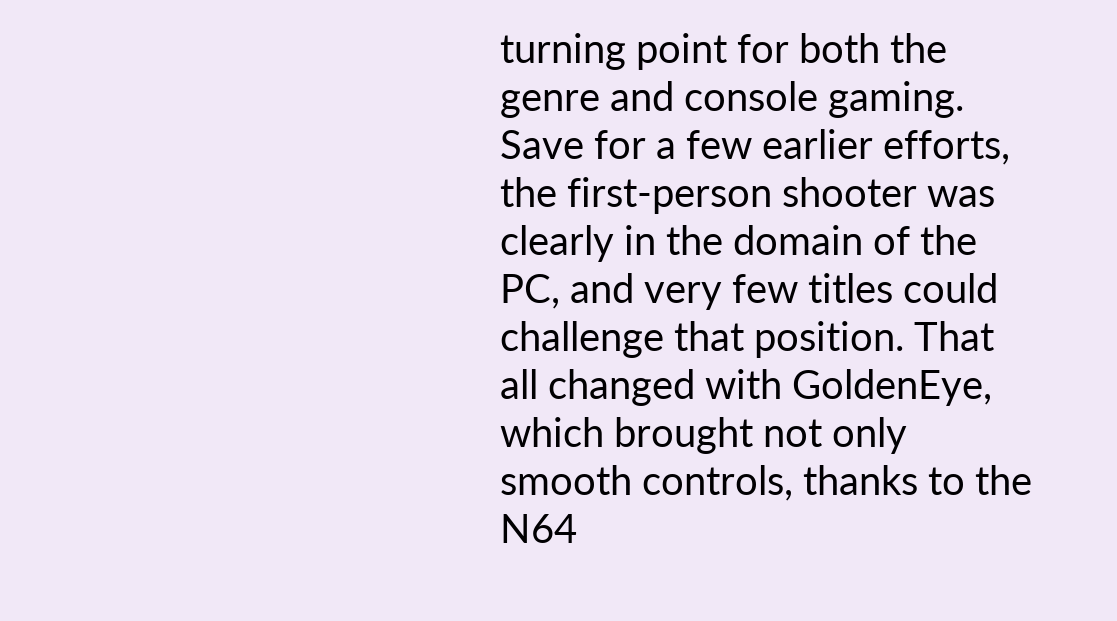turning point for both the genre and console gaming. Save for a few earlier efforts, the first-person shooter was clearly in the domain of the PC, and very few titles could challenge that position. That all changed with GoldenEye, which brought not only smooth controls, thanks to the N64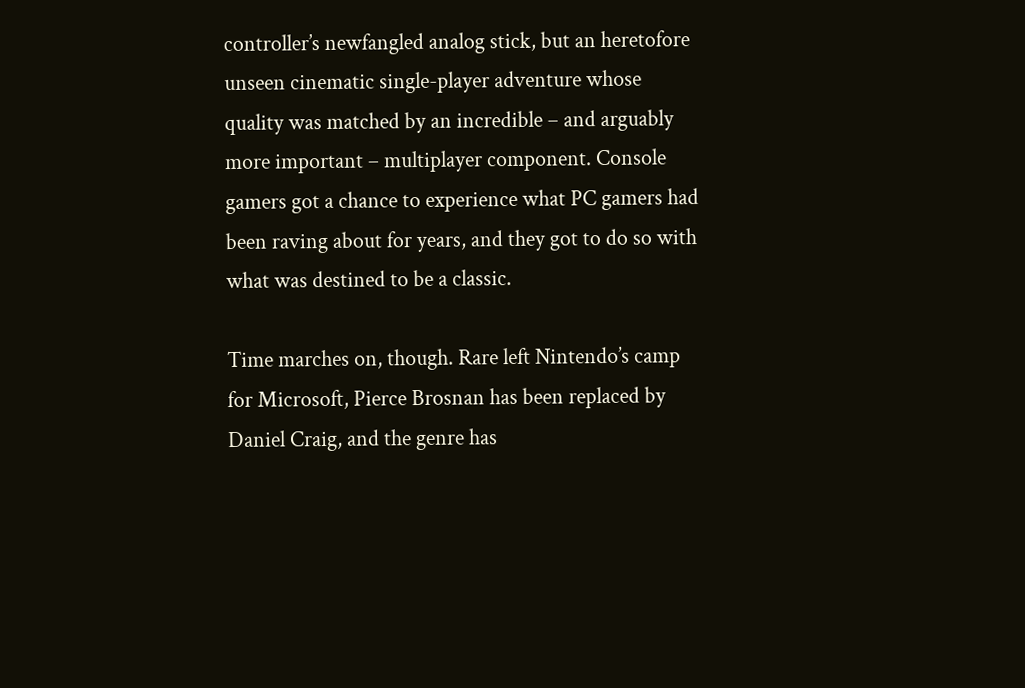controller’s newfangled analog stick, but an heretofore unseen cinematic single-player adventure whose quality was matched by an incredible – and arguably more important – multiplayer component. Console gamers got a chance to experience what PC gamers had been raving about for years, and they got to do so with what was destined to be a classic.

Time marches on, though. Rare left Nintendo’s camp for Microsoft, Pierce Brosnan has been replaced by Daniel Craig, and the genre has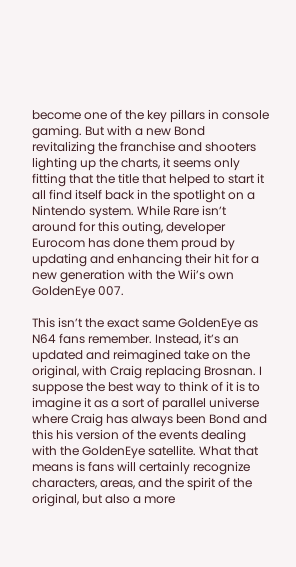become one of the key pillars in console gaming. But with a new Bond revitalizing the franchise and shooters lighting up the charts, it seems only fitting that the title that helped to start it all find itself back in the spotlight on a Nintendo system. While Rare isn’t around for this outing, developer Eurocom has done them proud by updating and enhancing their hit for a new generation with the Wii’s own GoldenEye 007.

This isn’t the exact same GoldenEye as N64 fans remember. Instead, it’s an updated and reimagined take on the original, with Craig replacing Brosnan. I suppose the best way to think of it is to imagine it as a sort of parallel universe where Craig has always been Bond and this his version of the events dealing with the GoldenEye satellite. What that means is fans will certainly recognize characters, areas, and the spirit of the original, but also a more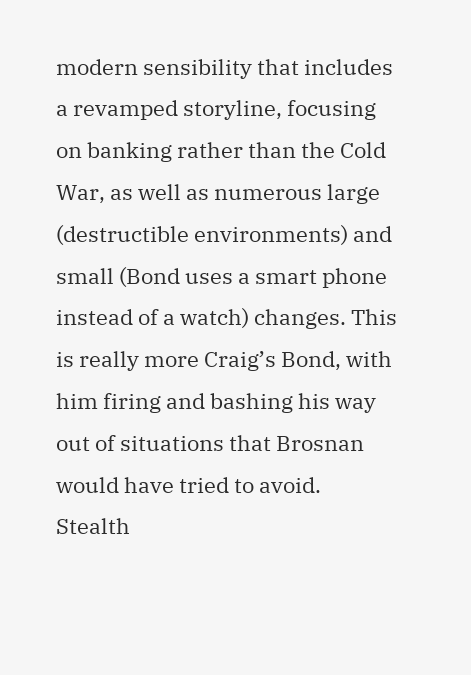modern sensibility that includes a revamped storyline, focusing on banking rather than the Cold War, as well as numerous large (destructible environments) and small (Bond uses a smart phone instead of a watch) changes. This is really more Craig’s Bond, with him firing and bashing his way out of situations that Brosnan would have tried to avoid. Stealth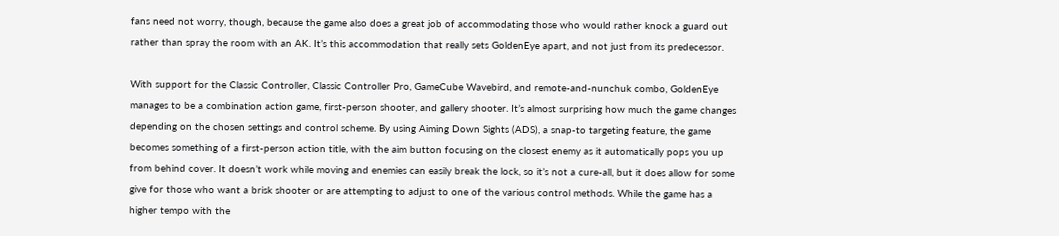fans need not worry, though, because the game also does a great job of accommodating those who would rather knock a guard out rather than spray the room with an AK. It’s this accommodation that really sets GoldenEye apart, and not just from its predecessor.

With support for the Classic Controller, Classic Controller Pro, GameCube Wavebird, and remote-and-nunchuk combo, GoldenEye manages to be a combination action game, first-person shooter, and gallery shooter. It’s almost surprising how much the game changes depending on the chosen settings and control scheme. By using Aiming Down Sights (ADS), a snap-to targeting feature, the game becomes something of a first-person action title, with the aim button focusing on the closest enemy as it automatically pops you up from behind cover. It doesn’t work while moving and enemies can easily break the lock, so it’s not a cure-all, but it does allow for some give for those who want a brisk shooter or are attempting to adjust to one of the various control methods. While the game has a higher tempo with the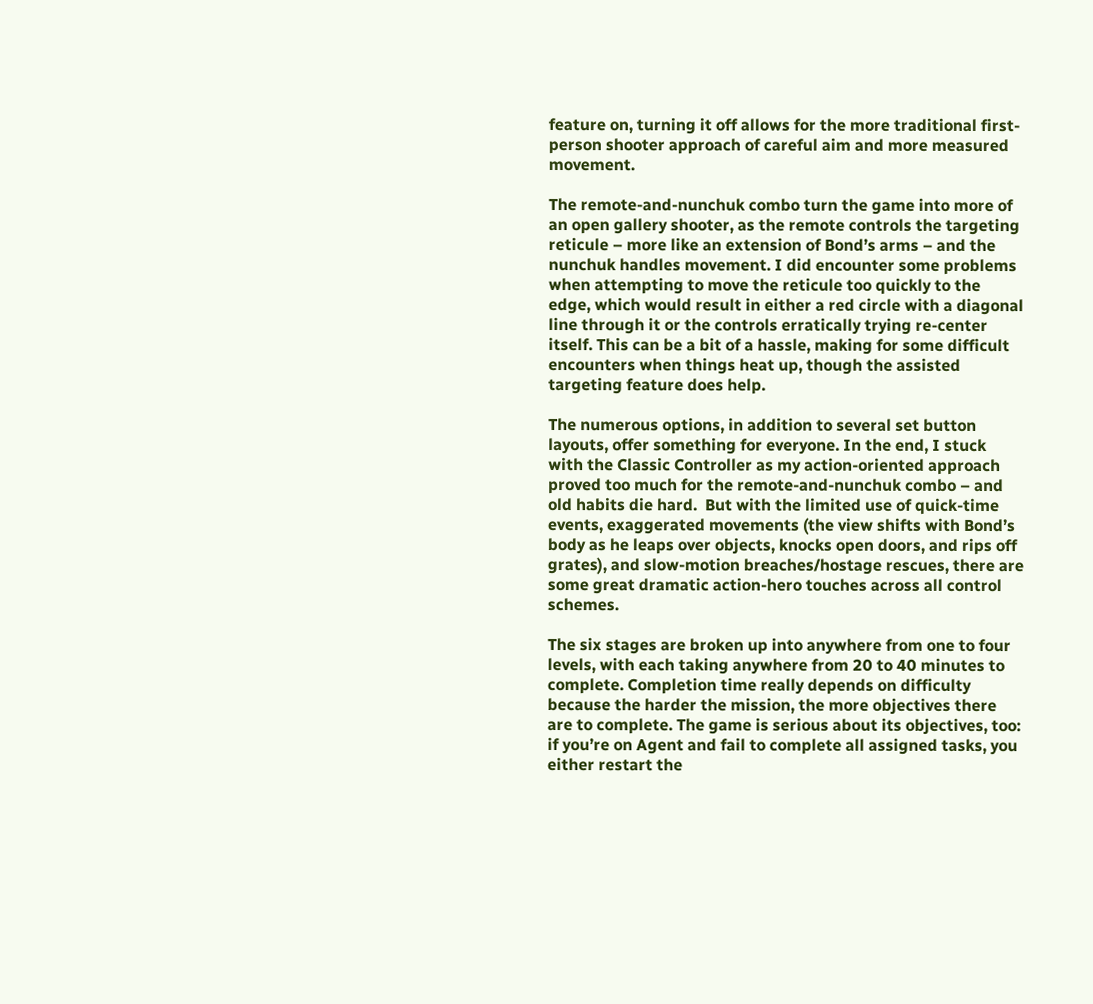feature on, turning it off allows for the more traditional first-person shooter approach of careful aim and more measured movement.

The remote-and-nunchuk combo turn the game into more of an open gallery shooter, as the remote controls the targeting reticule – more like an extension of Bond’s arms – and the nunchuk handles movement. I did encounter some problems when attempting to move the reticule too quickly to the edge, which would result in either a red circle with a diagonal line through it or the controls erratically trying re-center itself. This can be a bit of a hassle, making for some difficult encounters when things heat up, though the assisted targeting feature does help.

The numerous options, in addition to several set button layouts, offer something for everyone. In the end, I stuck with the Classic Controller as my action-oriented approach proved too much for the remote-and-nunchuk combo – and old habits die hard.  But with the limited use of quick-time events, exaggerated movements (the view shifts with Bond’s body as he leaps over objects, knocks open doors, and rips off grates), and slow-motion breaches/hostage rescues, there are some great dramatic action-hero touches across all control schemes.

The six stages are broken up into anywhere from one to four levels, with each taking anywhere from 20 to 40 minutes to complete. Completion time really depends on difficulty because the harder the mission, the more objectives there are to complete. The game is serious about its objectives, too: if you’re on Agent and fail to complete all assigned tasks, you either restart the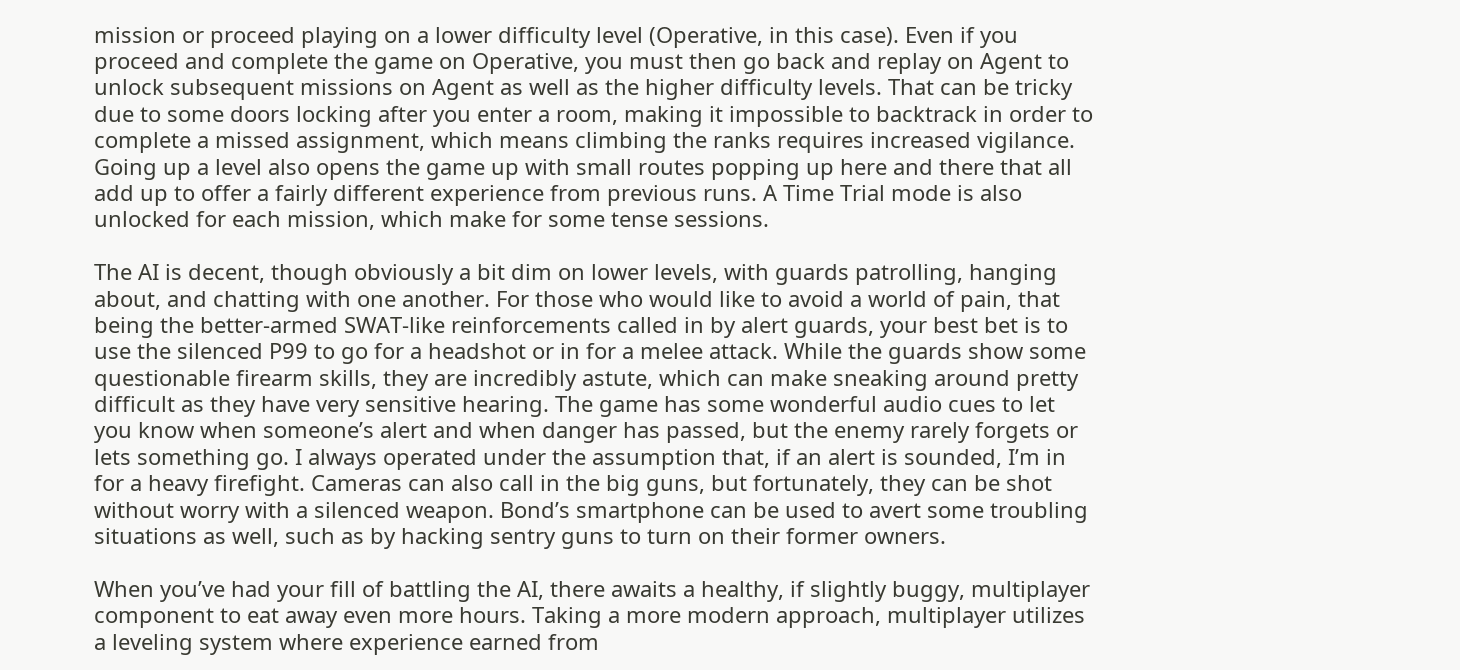mission or proceed playing on a lower difficulty level (Operative, in this case). Even if you proceed and complete the game on Operative, you must then go back and replay on Agent to unlock subsequent missions on Agent as well as the higher difficulty levels. That can be tricky due to some doors locking after you enter a room, making it impossible to backtrack in order to complete a missed assignment, which means climbing the ranks requires increased vigilance. Going up a level also opens the game up with small routes popping up here and there that all add up to offer a fairly different experience from previous runs. A Time Trial mode is also unlocked for each mission, which make for some tense sessions.

The AI is decent, though obviously a bit dim on lower levels, with guards patrolling, hanging about, and chatting with one another. For those who would like to avoid a world of pain, that being the better-armed SWAT-like reinforcements called in by alert guards, your best bet is to use the silenced P99 to go for a headshot or in for a melee attack. While the guards show some questionable firearm skills, they are incredibly astute, which can make sneaking around pretty difficult as they have very sensitive hearing. The game has some wonderful audio cues to let you know when someone’s alert and when danger has passed, but the enemy rarely forgets or lets something go. I always operated under the assumption that, if an alert is sounded, I’m in for a heavy firefight. Cameras can also call in the big guns, but fortunately, they can be shot without worry with a silenced weapon. Bond’s smartphone can be used to avert some troubling situations as well, such as by hacking sentry guns to turn on their former owners.

When you’ve had your fill of battling the AI, there awaits a healthy, if slightly buggy, multiplayer component to eat away even more hours. Taking a more modern approach, multiplayer utilizes a leveling system where experience earned from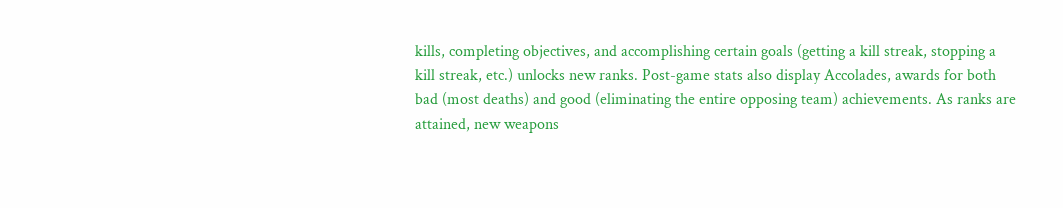kills, completing objectives, and accomplishing certain goals (getting a kill streak, stopping a kill streak, etc.) unlocks new ranks. Post-game stats also display Accolades, awards for both bad (most deaths) and good (eliminating the entire opposing team) achievements. As ranks are attained, new weapons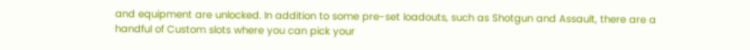and equipment are unlocked. In addition to some pre-set loadouts, such as Shotgun and Assault, there are a handful of Custom slots where you can pick your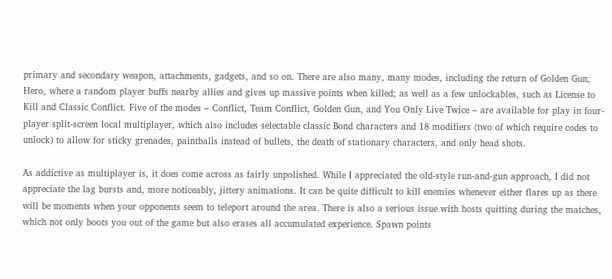primary and secondary weapon, attachments, gadgets, and so on. There are also many, many modes, including the return of Golden Gun; Hero, where a random player buffs nearby allies and gives up massive points when killed; as well as a few unlockables, such as License to Kill and Classic Conflict. Five of the modes – Conflict, Team Conflict, Golden Gun, and You Only Live Twice – are available for play in four-player split-screen local multiplayer, which also includes selectable classic Bond characters and 18 modifiers (two of which require codes to unlock) to allow for sticky grenades, paintballs instead of bullets, the death of stationary characters, and only head shots.

As addictive as multiplayer is, it does come across as fairly unpolished. While I appreciated the old-style run-and-gun approach, I did not appreciate the lag bursts and, more noticeably, jittery animations. It can be quite difficult to kill enemies whenever either flares up as there will be moments when your opponents seem to teleport around the area. There is also a serious issue with hosts quitting during the matches, which not only boots you out of the game but also erases all accumulated experience. Spawn points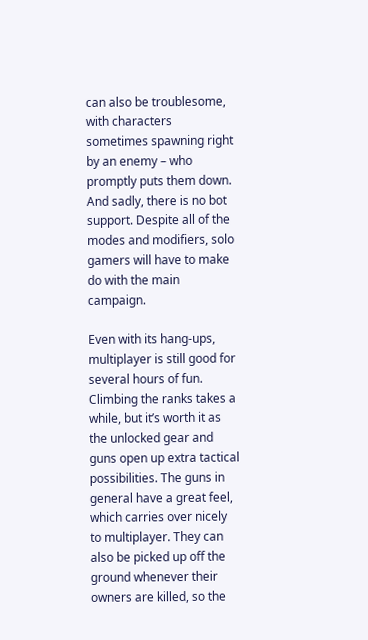can also be troublesome, with characters sometimes spawning right by an enemy – who promptly puts them down. And sadly, there is no bot support. Despite all of the modes and modifiers, solo gamers will have to make do with the main campaign.

Even with its hang-ups, multiplayer is still good for several hours of fun. Climbing the ranks takes a while, but it’s worth it as the unlocked gear and guns open up extra tactical possibilities. The guns in general have a great feel, which carries over nicely to multiplayer. They can also be picked up off the ground whenever their owners are killed, so the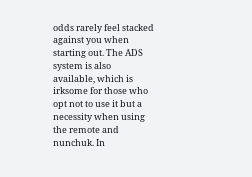odds rarely feel stacked against you when starting out. The ADS system is also available, which is irksome for those who opt not to use it but a necessity when using the remote and nunchuk. In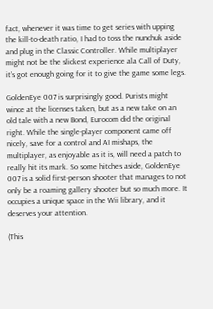fact, whenever it was time to get series with upping the kill-to-death ratio, I had to toss the nunchuk aside and plug in the Classic Controller. While multiplayer might not be the slickest experience ala Call of Duty, it’s got enough going for it to give the game some legs.

GoldenEye 007 is surprisingly good. Purists might wince at the licenses taken, but as a new take on an old tale with a new Bond, Eurocom did the original right. While the single-player component came off nicely, save for a control and AI mishaps, the multiplayer, as enjoyable as it is, will need a patch to really hit its mark. So some hitches aside, GoldenEye 007 is a solid first-person shooter that manages to not only be a roaming gallery shooter but so much more. It occupies a unique space in the Wii library, and it deserves your attention.

(This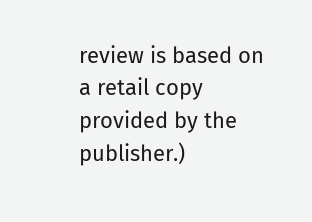review is based on a retail copy provided by the publisher.)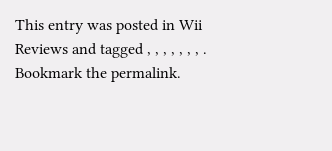This entry was posted in Wii Reviews and tagged , , , , , , , . Bookmark the permalink.